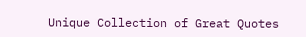Unique Collection of Great Quotes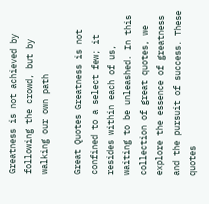Greatness is not achieved by following the crowd, but by walking our own path

Great Quotes Greatness is not confined to a select few; it resides within each of us, waiting to be unleashed. In this collection of great quotes, we explore the essence of greatness and the pursuit of success. These quotes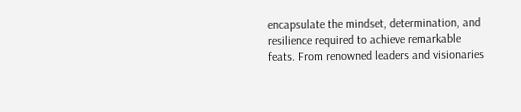encapsulate the mindset, determination, and resilience required to achieve remarkable feats. From renowned leaders and visionaries